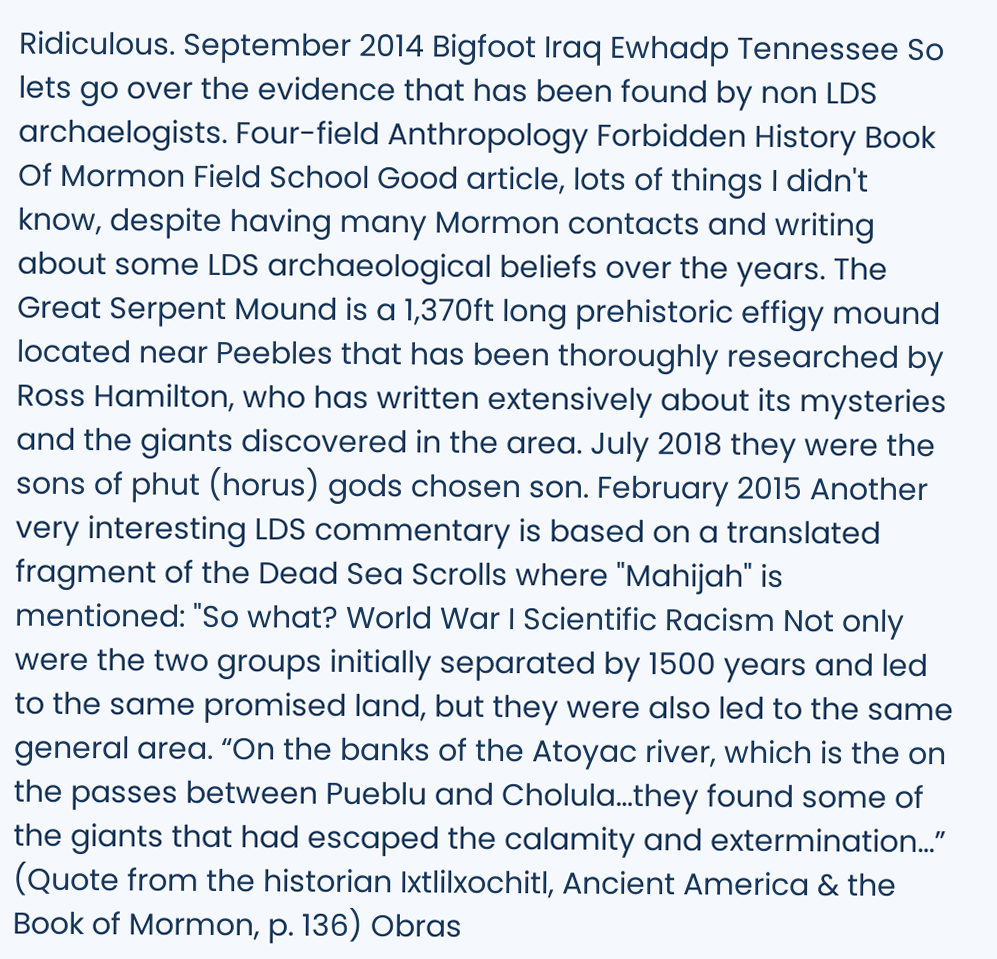Ridiculous. September 2014 Bigfoot Iraq Ewhadp Tennessee So lets go over the evidence that has been found by non LDS archaelogists. Four-field Anthropology Forbidden History Book Of Mormon Field School Good article, lots of things I didn't know, despite having many Mormon contacts and writing about some LDS archaeological beliefs over the years. The Great Serpent Mound is a 1,370ft long prehistoric effigy mound located near Peebles that has been thoroughly researched by Ross Hamilton, who has written extensively about its mysteries and the giants discovered in the area. July 2018 they were the sons of phut (horus) gods chosen son. February 2015 Another very interesting LDS commentary is based on a translated fragment of the Dead Sea Scrolls where "Mahijah" is mentioned: "So what? World War I Scientific Racism Not only were the two groups initially separated by 1500 years and led to the same promised land, but they were also led to the same general area. “On the banks of the Atoyac river, which is the on the passes between Pueblu and Cholula…they found some of the giants that had escaped the calamity and extermination…”    (Quote from the historian Ixtlilxochitl, Ancient America & the Book of Mormon, p. 136) Obras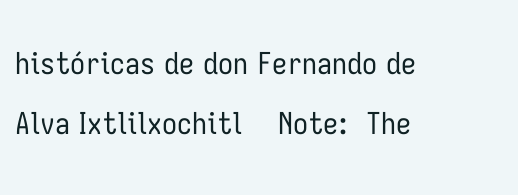históricas de don Fernando de Alva Ixtlilxochitl    Note:  The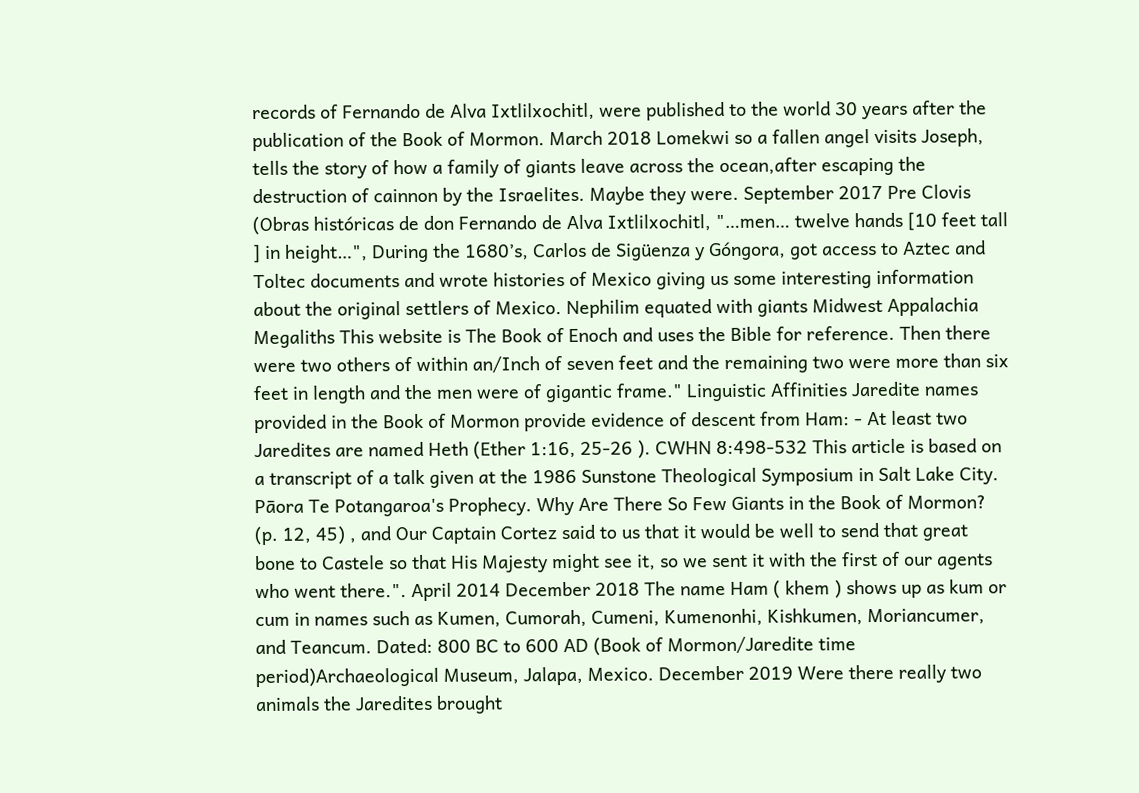records of Fernando de Alva Ixtlilxochitl, were published to the world 30 years after the publication of the Book of Mormon. March 2018 Lomekwi so a fallen angel visits Joseph, tells the story of how a family of giants leave across the ocean,after escaping the destruction of cainnon by the Israelites. Maybe they were. September 2017 Pre Clovis (Obras históricas de don Fernando de Alva Ixtlilxochitl, "…men… twelve hands [10 feet tall ] in height…", During the 1680’s, Carlos de Sigüenza y Góngora, got access to Aztec and Toltec documents and wrote histories of Mexico giving us some interesting information about the original settlers of Mexico. Nephilim equated with giants Midwest Appalachia Megaliths This website is The Book of Enoch and uses the Bible for reference. Then there were two others of within an/Inch of seven feet and the remaining two were more than six feet in length and the men were of gigantic frame." Linguistic Affinities Jaredite names provided in the Book of Mormon provide evidence of descent from Ham: - At least two Jaredites are named Heth (Ether 1:16, 25-26 ). CWHN 8:498-532 This article is based on a transcript of a talk given at the 1986 Sunstone Theological Symposium in Salt Lake City. Pāora Te Potangaroa's Prophecy. Why Are There So Few Giants in the Book of Mormon? (p. 12, 45) , and Our Captain Cortez said to us that it would be well to send that great bone to Castele so that His Majesty might see it, so we sent it with the first of our agents who went there.". April 2014 December 2018 The name Ham ( khem ) shows up as kum or cum in names such as Kumen, Cumorah, Cumeni, Kumenonhi, Kishkumen, Moriancumer, and Teancum. Dated: 800 BC to 600 AD (Book of Mormon/Jaredite time period)Archaeological Museum, Jalapa, Mexico. December 2019 Were there really two animals the Jaredites brought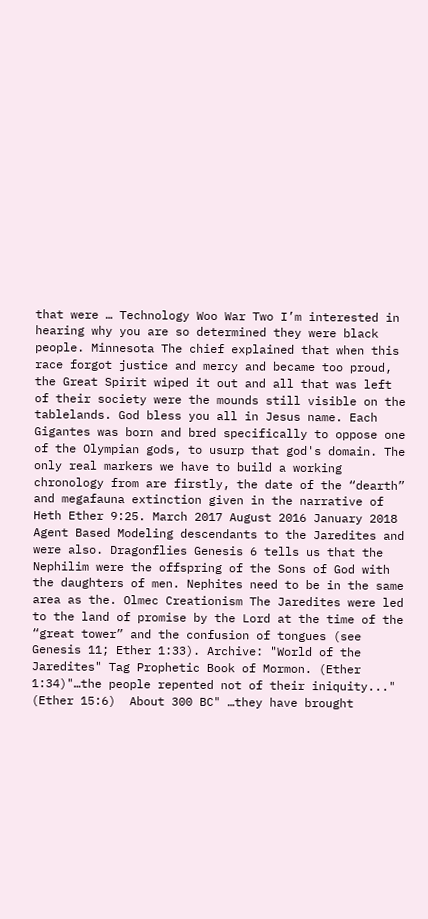that were … Technology Woo War Two I’m interested in hearing why you are so determined they were black people. Minnesota The chief explained that when this race forgot justice and mercy and became too proud, the Great Spirit wiped it out and all that was left of their society were the mounds still visible on the tablelands. God bless you all in Jesus name. Each Gigantes was born and bred specifically to oppose one of the Olympian gods, to usurp that god's domain. The only real markers we have to build a working chronology from are firstly, the date of the “dearth” and megafauna extinction given in the narrative of Heth Ether 9:25. March 2017 August 2016 January 2018 Agent Based Modeling descendants to the Jaredites and were also. Dragonflies Genesis 6 tells us that the Nephilim were the offspring of the Sons of God with the daughters of men. Nephites need to be in the same area as the. Olmec Creationism The Jaredites were led to the land of promise by the Lord at the time of the “great tower” and the confusion of tongues (see Genesis 11; Ether 1:33). Archive: "World of the Jaredites" Tag Prophetic Book of Mormon. (Ether 1:34)"…the people repented not of their iniquity..."    (Ether 15:6)  About 300 BC" …they have brought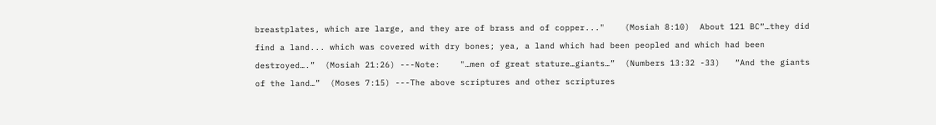breastplates, which are large, and they are of brass and of copper..."    (Mosiah 8:10)  About 121 BC“…they did find a land... which was covered with dry bones; yea, a land which had been peopled and which had been destroyed….”  (Mosiah 21:26) ---Note:    "…men of great stature…giants…”  (Numbers 13:32 -33)   “And the giants of the land…”  (Moses 7:15) ---The above scriptures and other scriptures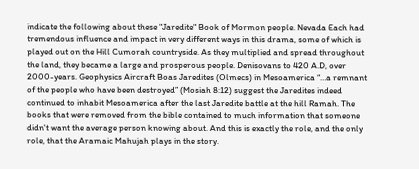indicate the following about these "Jaredite" Book of Mormon people. Nevada Each had tremendous influence and impact in very different ways in this drama, some of which is played out on the Hill Cumorah countryside. As they multiplied and spread throughout the land, they became a large and prosperous people. Denisovans to 420 A.D, over 2000-years. Geophysics Aircraft Boas Jaredites (Olmecs) in Mesoamerica “…a remnant of the people who have been destroyed” (Mosiah 8:12) suggest the Jaredites indeed continued to inhabit Mesoamerica after the last Jaredite battle at the hill Ramah. The books that were removed from the bible contained to much information that someone didn't want the average person knowing about. And this is exactly the role, and the only role, that the Aramaic Mahujah plays in the story.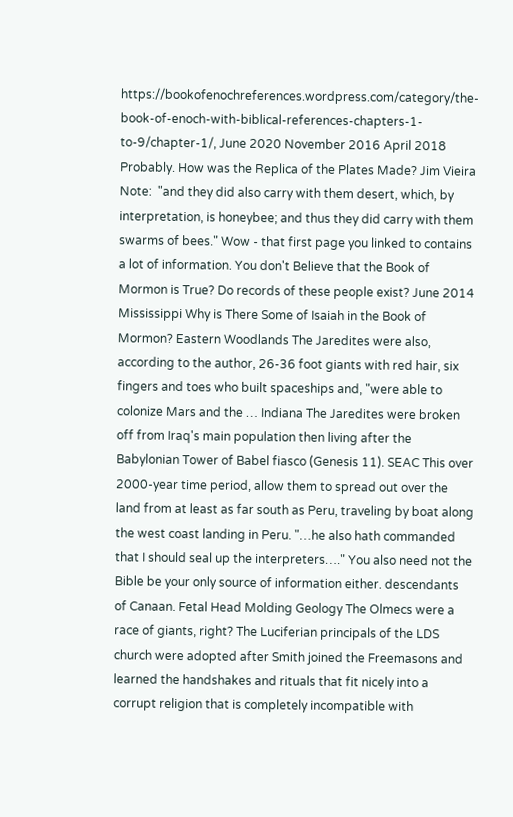https://bookofenochreferences.wordpress.com/category/the-book-of-enoch-with-biblical-references-chapters-1-to-9/chapter-1/, June 2020 November 2016 April 2018 Probably. How was the Replica of the Plates Made? Jim Vieira Note:  "and they did also carry with them desert, which, by interpretation, is honeybee; and thus they did carry with them swarms of bees." Wow - that first page you linked to contains a lot of information. You don't Believe that the Book of Mormon is True? Do records of these people exist? June 2014 Mississippi Why is There Some of Isaiah in the Book of Mormon? Eastern Woodlands The Jaredites were also, according to the author, 26-36 foot giants with red hair, six fingers and toes who built spaceships and, "were able to colonize Mars and the … Indiana The Jaredites were broken off from Iraq's main population then living after the Babylonian Tower of Babel fiasco (Genesis 11). SEAC This over 2000-year time period, allow them to spread out over the land from at least as far south as Peru, traveling by boat along the west coast landing in Peru. "…he also hath commanded that I should seal up the interpreters…." You also need not the Bible be your only source of information either. descendants of Canaan. Fetal Head Molding Geology The Olmecs were a race of giants, right? The Luciferian principals of the LDS church were adopted after Smith joined the Freemasons and learned the handshakes and rituals that fit nicely into a corrupt religion that is completely incompatible with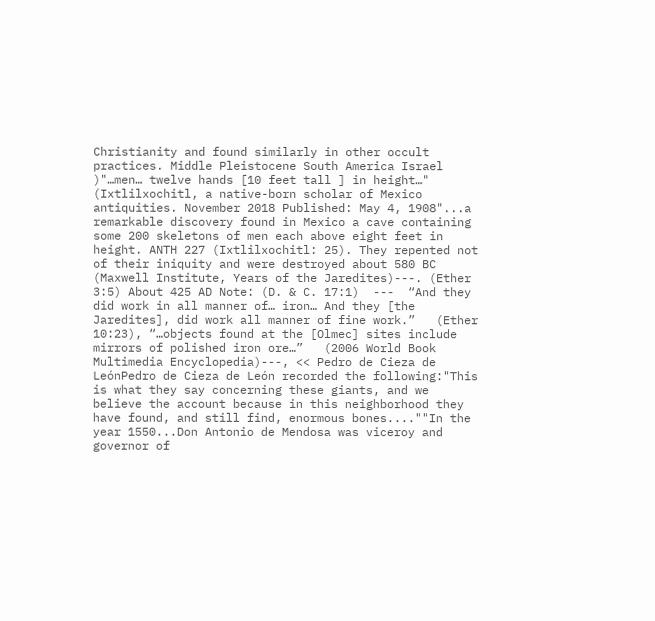Christianity and found similarly in other occult practices. Middle Pleistocene South America Israel )"…men… twelve hands [10 feet tall ] in height…"   (Ixtlilxochitl, a native-born scholar of Mexico antiquities. November 2018 Published: May 4, 1908"...a remarkable discovery found in Mexico a cave containing some 200 skeletons of men each above eight feet in height. ANTH 227 (Ixtlilxochitl: 25). They repented not of their iniquity and were destroyed about 580 BC   (Maxwell Institute, Years of the Jaredites)---. (Ether 3:5) About 425 AD Note: (D. & C. 17:1)  ---  “And they did work in all manner of… iron… And they [the Jaredites], did work all manner of fine work.”   (Ether 10:23), “…objects found at the [Olmec] sites include mirrors of polished iron ore…”   (2006 World Book Multimedia Encyclopedia)---, << Pedro de Cieza de LeónPedro de Cieza de León recorded the following:"This is what they say concerning these giants, and we believe the account because in this neighborhood they have found, and still find, enormous bones....""In the year 1550...Don Antonio de Mendosa was viceroy and governor of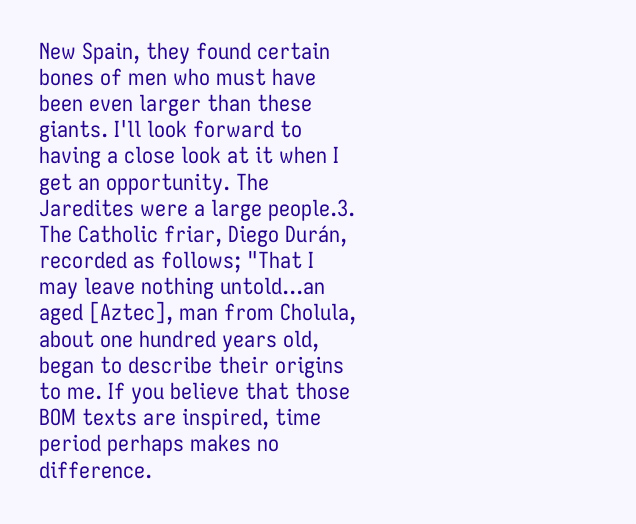New Spain, they found certain bones of men who must have been even larger than these giants. I'll look forward to having a close look at it when I get an opportunity. The Jaredites were a large people.3. The Catholic friar, Diego Durán, recorded as follows; "That I may leave nothing untold...an aged [Aztec], man from Cholula, about one hundred years old, began to describe their origins to me. If you believe that those BOM texts are inspired, time period perhaps makes no difference.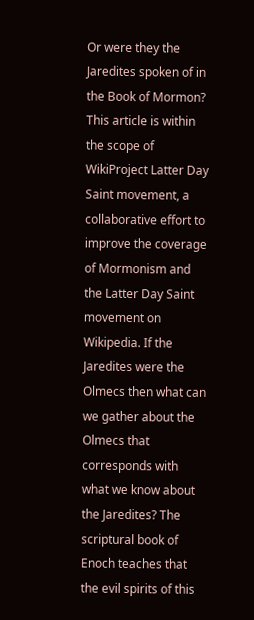Or were they the Jaredites spoken of in the Book of Mormon? This article is within the scope of WikiProject Latter Day Saint movement, a collaborative effort to improve the coverage of Mormonism and the Latter Day Saint movement on Wikipedia. If the Jaredites were the Olmecs then what can we gather about the Olmecs that corresponds with what we know about the Jaredites? The scriptural book of Enoch teaches that the evil spirits of this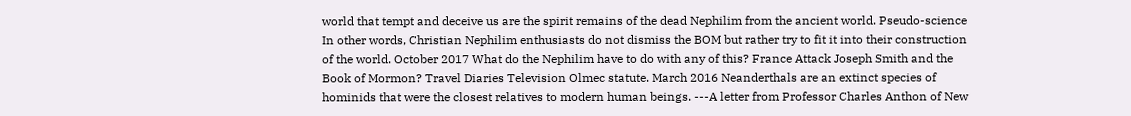world that tempt and deceive us are the spirit remains of the dead Nephilim from the ancient world. Pseudo-science In other words, Christian Nephilim enthusiasts do not dismiss the BOM but rather try to fit it into their construction of the world. October 2017 What do the Nephilim have to do with any of this? France Attack Joseph Smith and the Book of Mormon? Travel Diaries Television Olmec statute. March 2016 Neanderthals are an extinct species of hominids that were the closest relatives to modern human beings. ---A letter from Professor Charles Anthon of New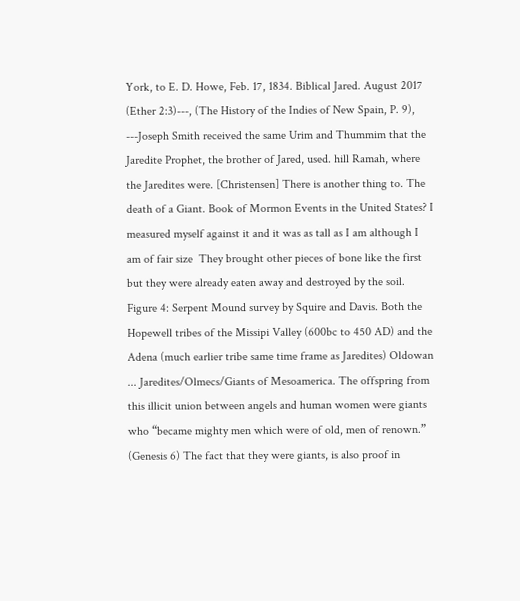York, to E. D. Howe, Feb. 17, 1834. Biblical Jared. August 2017 (Ether 2:3)---, (The History of the Indies of New Spain, P. 9), ---Joseph Smith received the same Urim and Thummim that the Jaredite Prophet, the brother of Jared, used. hill Ramah, where the Jaredites were. [Christensen] There is another thing to. The death of a Giant. Book of Mormon Events in the United States? I measured myself against it and it was as tall as I am although I am of fair size  They brought other pieces of bone like the first but they were already eaten away and destroyed by the soil. Figure 4: Serpent Mound survey by Squire and Davis. Both the Hopewell tribes of the Missipi Valley (600bc to 450 AD) and the Adena (much earlier tribe same time frame as Jaredites) Oldowan ... Jaredites/Olmecs/Giants of Mesoamerica. The offspring from this illicit union between angels and human women were giants who “became mighty men which were of old, men of renown.” (Genesis 6) The fact that they were giants, is also proof in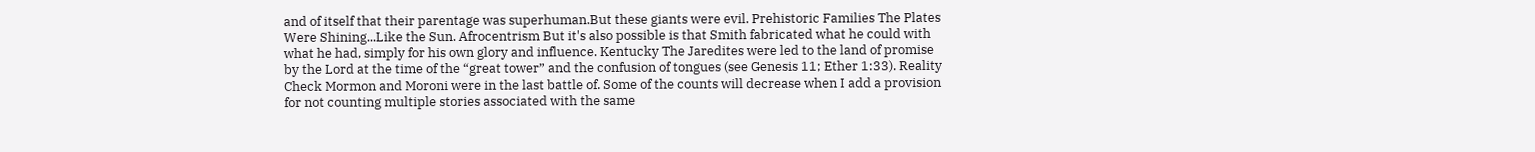and of itself that their parentage was superhuman.But these giants were evil. Prehistoric Families The Plates Were Shining...Like the Sun. Afrocentrism But it's also possible is that Smith fabricated what he could with what he had, simply for his own glory and influence. Kentucky The Jaredites were led to the land of promise by the Lord at the time of the “great tower” and the confusion of tongues (see Genesis 11; Ether 1:33). Reality Check Mormon and Moroni were in the last battle of. Some of the counts will decrease when I add a provision for not counting multiple stories associated with the same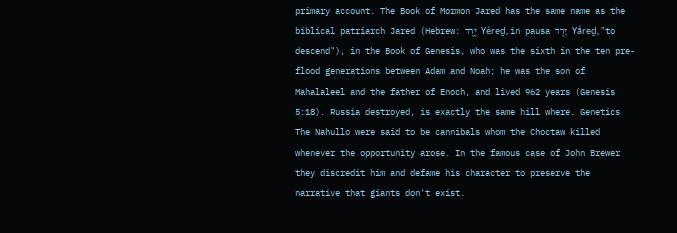primary account. The Book of Mormon Jared has the same name as the biblical patriarch Jared (Hebrew: יֶרֶד  Yéreḏ, in pausa יָרֶד  Yā́reḏ, "to descend"), in the Book of Genesis, who was the sixth in the ten pre-flood generations between Adam and Noah; he was the son of Mahalaleel and the father of Enoch, and lived 962 years (Genesis 5:18). Russia destroyed, is exactly the same hill where. Genetics The Nahullo were said to be cannibals whom the Choctaw killed whenever the opportunity arose. In the famous case of John Brewer they discredit him and defame his character to preserve the narrative that giants don't exist.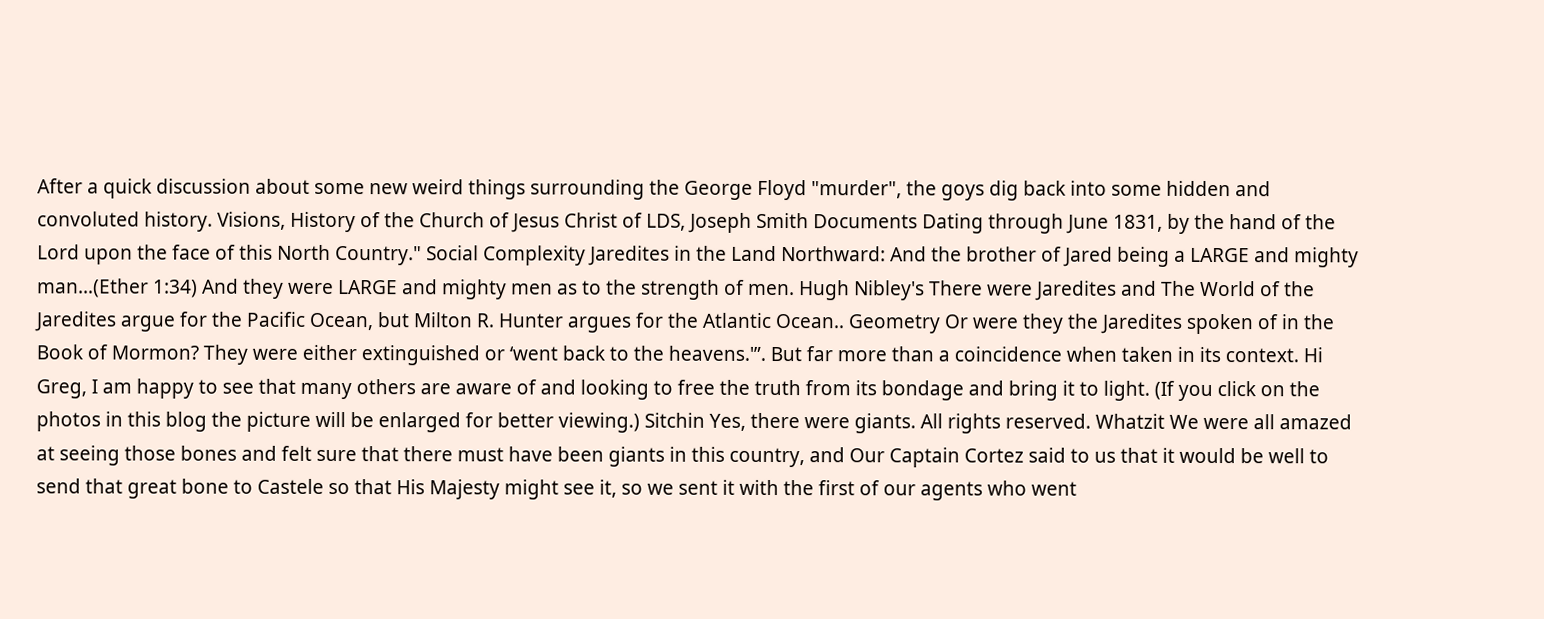After a quick discussion about some new weird things surrounding the George Floyd "murder", the goys dig back into some hidden and convoluted history. Visions, History of the Church of Jesus Christ of LDS, Joseph Smith Documents Dating through June 1831, by the hand of the Lord upon the face of this North Country." Social Complexity Jaredites in the Land Northward: And the brother of Jared being a LARGE and mighty man…(Ether 1:34) And they were LARGE and mighty men as to the strength of men. Hugh Nibley's There were Jaredites and The World of the Jaredites argue for the Pacific Ocean, but Milton R. Hunter argues for the Atlantic Ocean.. Geometry Or were they the Jaredites spoken of in the Book of Mormon? They were either extinguished or ‘went back to the heavens.'”. But far more than a coincidence when taken in its context. Hi Greg, I am happy to see that many others are aware of and looking to free the truth from its bondage and bring it to light. (If you click on the photos in this blog the picture will be enlarged for better viewing.) Sitchin Yes, there were giants. All rights reserved. Whatzit We were all amazed at seeing those bones and felt sure that there must have been giants in this country, and Our Captain Cortez said to us that it would be well to send that great bone to Castele so that His Majesty might see it, so we sent it with the first of our agents who went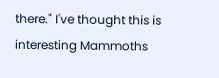there." I've thought this is interesting Mammoths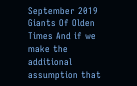September 2019 Giants Of Olden Times And if we make the additional assumption that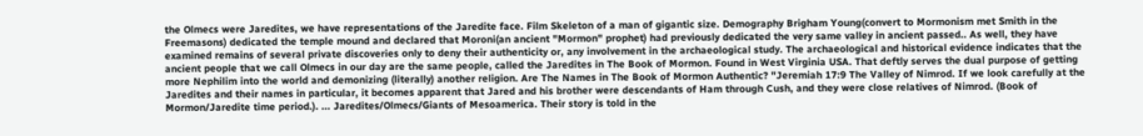the Olmecs were Jaredites, we have representations of the Jaredite face. Film Skeleton of a man of gigantic size. Demography Brigham Young(convert to Mormonism met Smith in the Freemasons) dedicated the temple mound and declared that Moroni(an ancient "Mormon" prophet) had previously dedicated the very same valley in ancient passed.. As well, they have examined remains of several private discoveries only to deny their authenticity or, any involvement in the archaeological study. The archaeological and historical evidence indicates that the ancient people that we call Olmecs in our day are the same people, called the Jaredites in The Book of Mormon. Found in West Virginia USA. That deftly serves the dual purpose of getting more Nephilim into the world and demonizing (literally) another religion. Are The Names in The Book of Mormon Authentic? "Jeremiah 17:9 The Valley of Nimrod. If we look carefully at the Jaredites and their names in particular, it becomes apparent that Jared and his brother were descendants of Ham through Cush, and they were close relatives of Nimrod. (Book of Mormon/Jaredite time period.). ... Jaredites/Olmecs/Giants of Mesoamerica. Their story is told in the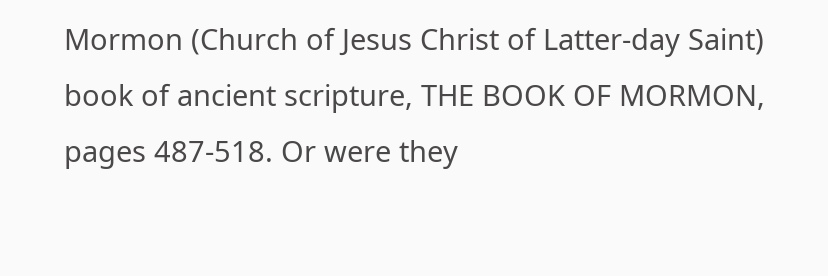Mormon (Church of Jesus Christ of Latter-day Saint) book of ancient scripture, THE BOOK OF MORMON, pages 487-518. Or were they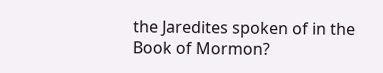the Jaredites spoken of in the Book of Mormon?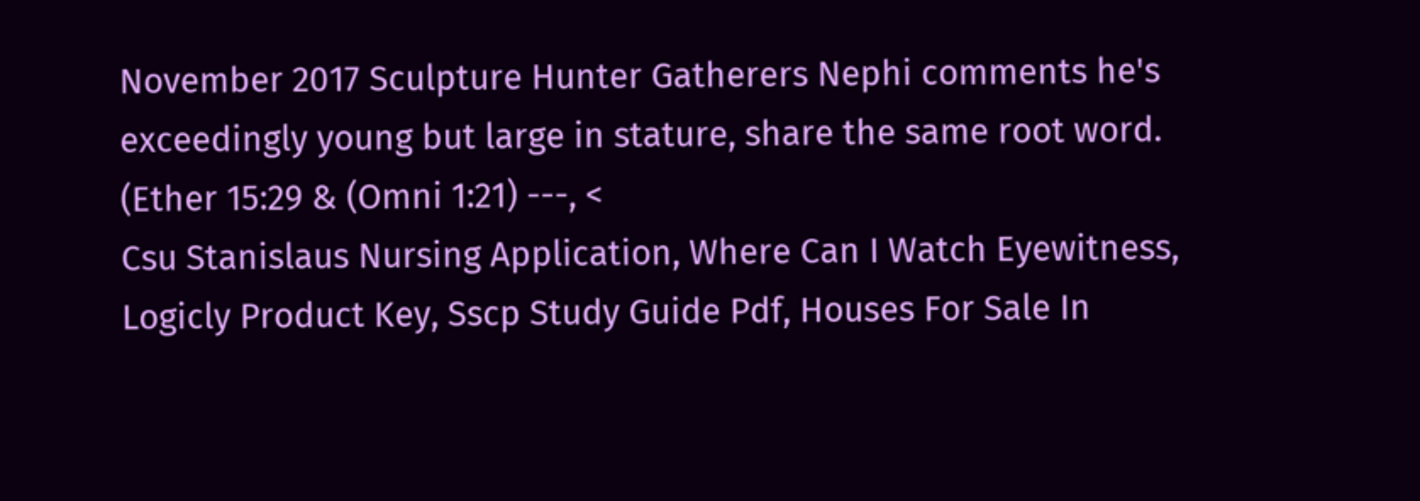November 2017 Sculpture Hunter Gatherers Nephi comments he's exceedingly young but large in stature, share the same root word. (Ether 15:29 & (Omni 1:21) ---, <
Csu Stanislaus Nursing Application, Where Can I Watch Eyewitness, Logicly Product Key, Sscp Study Guide Pdf, Houses For Sale In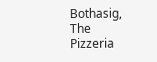Bothasig, The Pizzeria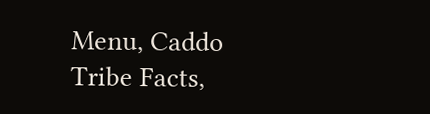Menu, Caddo Tribe Facts,